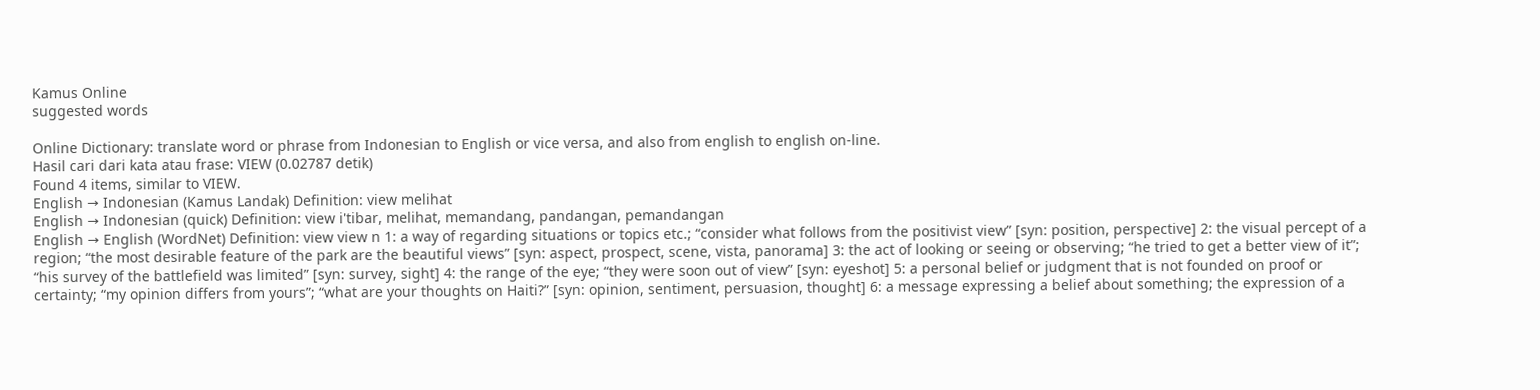Kamus Online
suggested words

Online Dictionary: translate word or phrase from Indonesian to English or vice versa, and also from english to english on-line.
Hasil cari dari kata atau frase: VIEW (0.02787 detik)
Found 4 items, similar to VIEW.
English → Indonesian (Kamus Landak) Definition: view melihat
English → Indonesian (quick) Definition: view i'tibar, melihat, memandang, pandangan, pemandangan
English → English (WordNet) Definition: view view n 1: a way of regarding situations or topics etc.; “consider what follows from the positivist view” [syn: position, perspective] 2: the visual percept of a region; “the most desirable feature of the park are the beautiful views” [syn: aspect, prospect, scene, vista, panorama] 3: the act of looking or seeing or observing; “he tried to get a better view of it”; “his survey of the battlefield was limited” [syn: survey, sight] 4: the range of the eye; “they were soon out of view” [syn: eyeshot] 5: a personal belief or judgment that is not founded on proof or certainty; “my opinion differs from yours”; “what are your thoughts on Haiti?” [syn: opinion, sentiment, persuasion, thought] 6: a message expressing a belief about something; the expression of a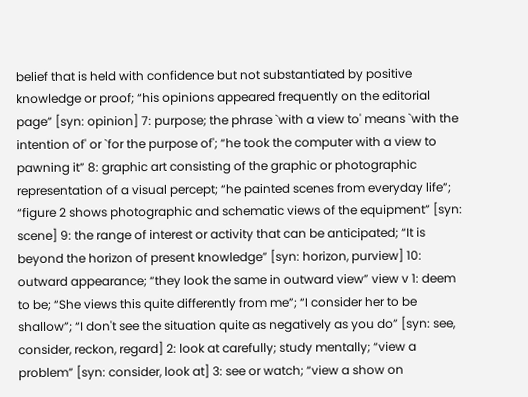belief that is held with confidence but not substantiated by positive knowledge or proof; “his opinions appeared frequently on the editorial page” [syn: opinion] 7: purpose; the phrase `with a view to' means `with the intention of' or `for the purpose of'; “he took the computer with a view to pawning it” 8: graphic art consisting of the graphic or photographic representation of a visual percept; “he painted scenes from everyday life”; “figure 2 shows photographic and schematic views of the equipment” [syn: scene] 9: the range of interest or activity that can be anticipated; “It is beyond the horizon of present knowledge” [syn: horizon, purview] 10: outward appearance; “they look the same in outward view” view v 1: deem to be; “She views this quite differently from me”; “I consider her to be shallow”; “I don't see the situation quite as negatively as you do” [syn: see, consider, reckon, regard] 2: look at carefully; study mentally; “view a problem” [syn: consider, look at] 3: see or watch; “view a show on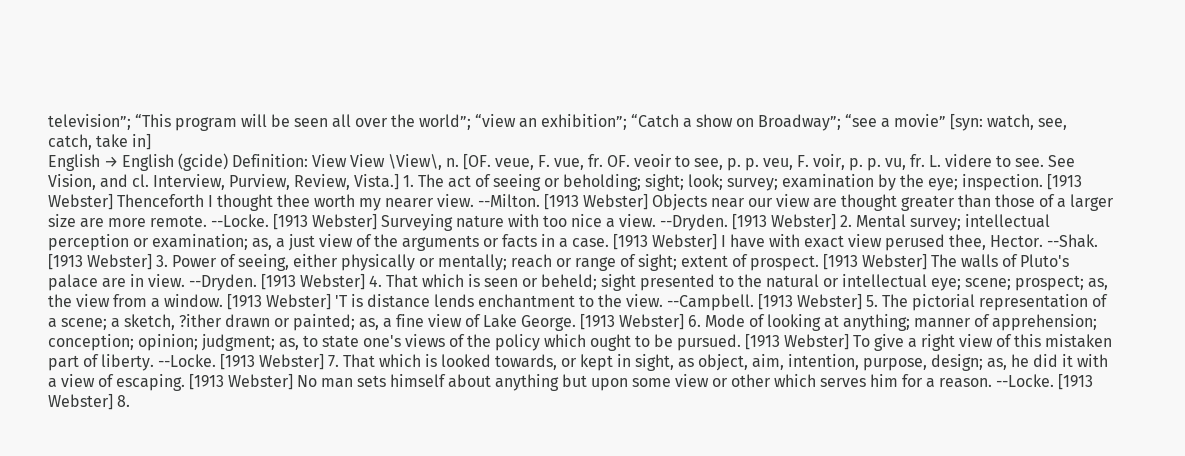television”; “This program will be seen all over the world”; “view an exhibition”; “Catch a show on Broadway”; “see a movie” [syn: watch, see, catch, take in]
English → English (gcide) Definition: View View \View\, n. [OF. veue, F. vue, fr. OF. veoir to see, p. p. veu, F. voir, p. p. vu, fr. L. videre to see. See Vision, and cl. Interview, Purview, Review, Vista.] 1. The act of seeing or beholding; sight; look; survey; examination by the eye; inspection. [1913 Webster] Thenceforth I thought thee worth my nearer view. --Milton. [1913 Webster] Objects near our view are thought greater than those of a larger size are more remote. --Locke. [1913 Webster] Surveying nature with too nice a view. --Dryden. [1913 Webster] 2. Mental survey; intellectual perception or examination; as, a just view of the arguments or facts in a case. [1913 Webster] I have with exact view perused thee, Hector. --Shak. [1913 Webster] 3. Power of seeing, either physically or mentally; reach or range of sight; extent of prospect. [1913 Webster] The walls of Pluto's palace are in view. --Dryden. [1913 Webster] 4. That which is seen or beheld; sight presented to the natural or intellectual eye; scene; prospect; as, the view from a window. [1913 Webster] 'T is distance lends enchantment to the view. --Campbell. [1913 Webster] 5. The pictorial representation of a scene; a sketch, ?ither drawn or painted; as, a fine view of Lake George. [1913 Webster] 6. Mode of looking at anything; manner of apprehension; conception; opinion; judgment; as, to state one's views of the policy which ought to be pursued. [1913 Webster] To give a right view of this mistaken part of liberty. --Locke. [1913 Webster] 7. That which is looked towards, or kept in sight, as object, aim, intention, purpose, design; as, he did it with a view of escaping. [1913 Webster] No man sets himself about anything but upon some view or other which serves him for a reason. --Locke. [1913 Webster] 8.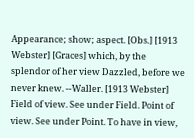Appearance; show; aspect. [Obs.] [1913 Webster] [Graces] which, by the splendor of her view Dazzled, before we never knew. --Waller. [1913 Webster] Field of view. See under Field. Point of view. See under Point. To have in view,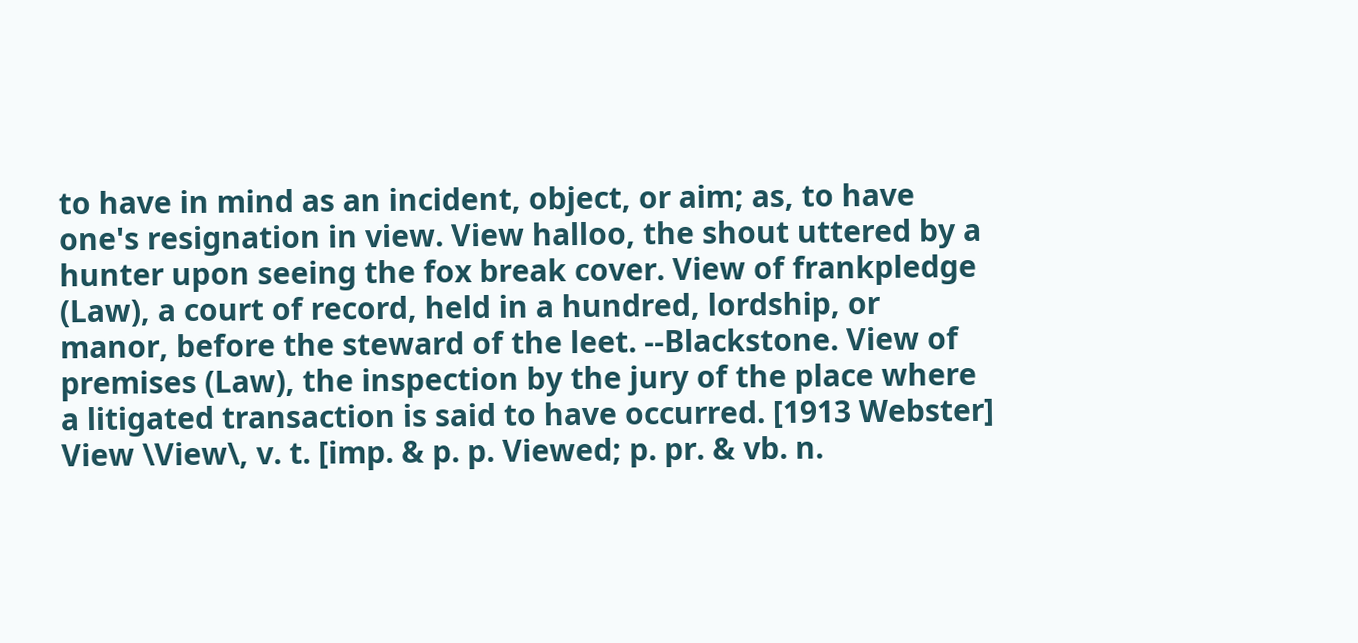to have in mind as an incident, object, or aim; as, to have one's resignation in view. View halloo, the shout uttered by a hunter upon seeing the fox break cover. View of frankpledge (Law), a court of record, held in a hundred, lordship, or manor, before the steward of the leet. --Blackstone. View of premises (Law), the inspection by the jury of the place where a litigated transaction is said to have occurred. [1913 Webster] View \View\, v. t. [imp. & p. p. Viewed; p. pr. & vb. n.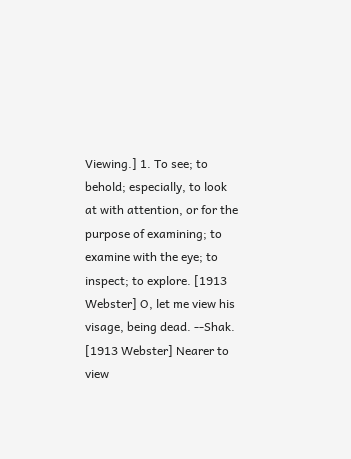Viewing.] 1. To see; to behold; especially, to look at with attention, or for the purpose of examining; to examine with the eye; to inspect; to explore. [1913 Webster] O, let me view his visage, being dead. --Shak. [1913 Webster] Nearer to view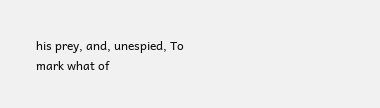his prey, and, unespied, To mark what of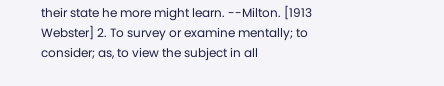their state he more might learn. --Milton. [1913 Webster] 2. To survey or examine mentally; to consider; as, to view the subject in all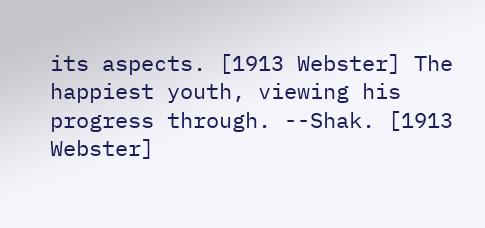its aspects. [1913 Webster] The happiest youth, viewing his progress through. --Shak. [1913 Webster]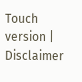Touch version | Disclaimer